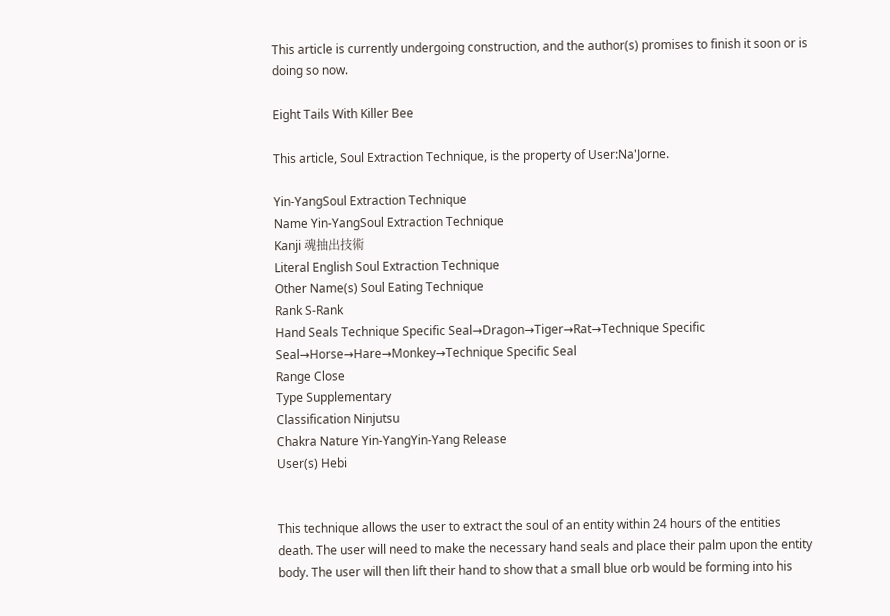This article is currently undergoing construction, and the author(s) promises to finish it soon or is doing so now.

Eight Tails With Killer Bee

This article, Soul Extraction Technique, is the property of User:Na'Jorne.

Yin-YangSoul Extraction Technique
Name Yin-YangSoul Extraction Technique
Kanji 魂抽出技術
Literal English Soul Extraction Technique
Other Name(s) Soul Eating Technique
Rank S-Rank
Hand Seals Technique Specific Seal→Dragon→Tiger→Rat→Technique Specific Seal→Horse→Hare→Monkey→Technique Specific Seal
Range Close
Type Supplementary
Classification Ninjutsu
Chakra Nature Yin-YangYin-Yang Release
User(s) Hebi


This technique allows the user to extract the soul of an entity within 24 hours of the entities death. The user will need to make the necessary hand seals and place their palm upon the entity body. The user will then lift their hand to show that a small blue orb would be forming into his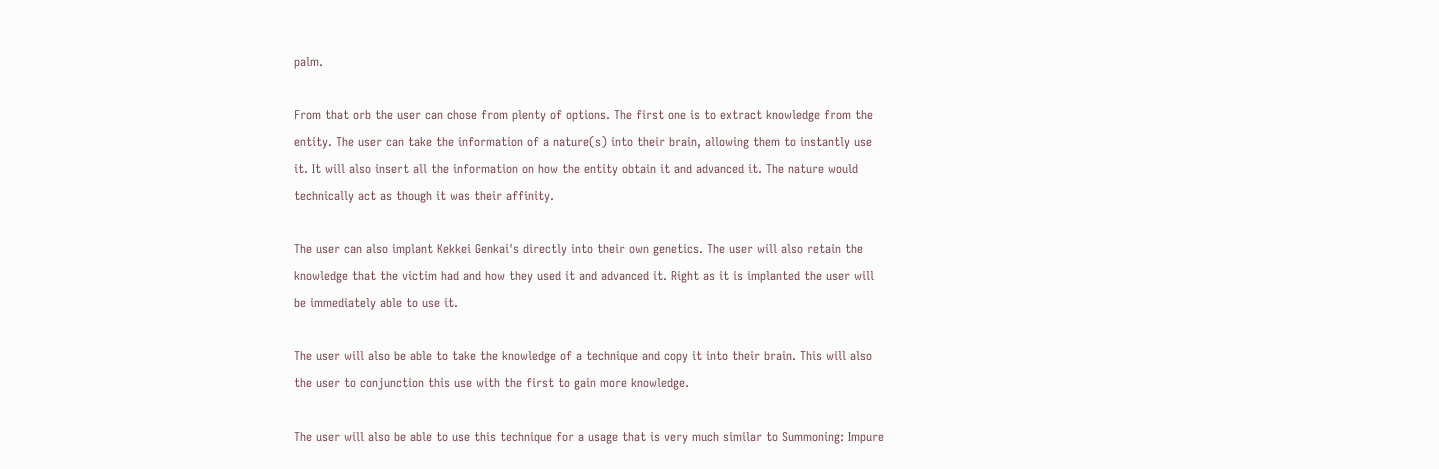palm.

From that orb the user can chose from plenty of options. The first one is to extract knowledge from the entity. The user can take the information of a nature(s) into their brain, allowing them to instantly use it. It will also insert all the information on how the entity obtain it and advanced it. The nature would technically act as though it was their affinity.

The user can also implant Kekkei Genkai's directly into their own genetics. The user will also retain the knowledge that the victim had and how they used it and advanced it. Right as it is implanted the user will be immediately able to use it.

The user will also be able to take the knowledge of a technique and copy it into their brain. This will also the user to conjunction this use with the first to gain more knowledge.

The user will also be able to use this technique for a usage that is very much similar to Summoning: Impure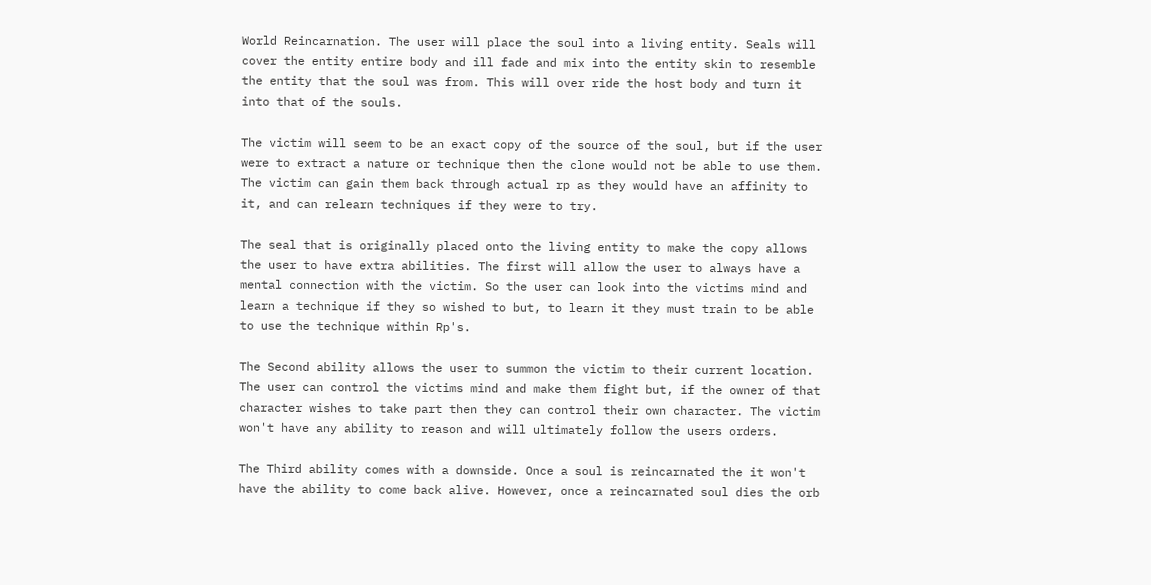World Reincarnation. The user will place the soul into a living entity. Seals will cover the entity entire body and ill fade and mix into the entity skin to resemble the entity that the soul was from. This will over ride the host body and turn it into that of the souls.

The victim will seem to be an exact copy of the source of the soul, but if the user were to extract a nature or technique then the clone would not be able to use them. The victim can gain them back through actual rp as they would have an affinity to it, and can relearn techniques if they were to try.

The seal that is originally placed onto the living entity to make the copy allows the user to have extra abilities. The first will allow the user to always have a mental connection with the victim. So the user can look into the victims mind and learn a technique if they so wished to but, to learn it they must train to be able to use the technique within Rp's.

The Second ability allows the user to summon the victim to their current location. The user can control the victims mind and make them fight but, if the owner of that character wishes to take part then they can control their own character. The victim won't have any ability to reason and will ultimately follow the users orders.

The Third ability comes with a downside. Once a soul is reincarnated the it won't have the ability to come back alive. However, once a reincarnated soul dies the orb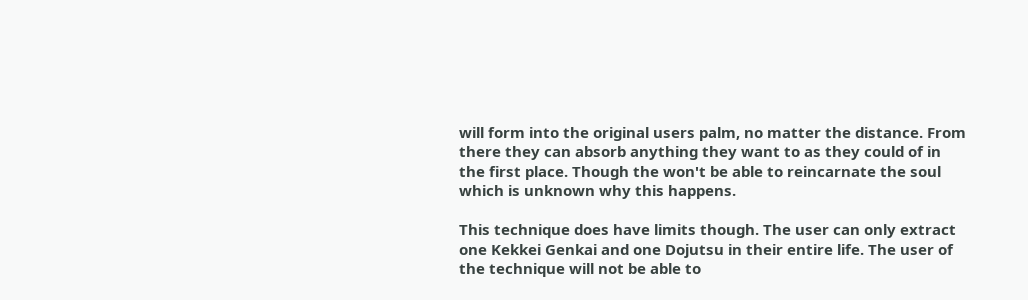will form into the original users palm, no matter the distance. From there they can absorb anything they want to as they could of in the first place. Though the won't be able to reincarnate the soul which is unknown why this happens.

This technique does have limits though. The user can only extract one Kekkei Genkai and one Dojutsu in their entire life. The user of the technique will not be able to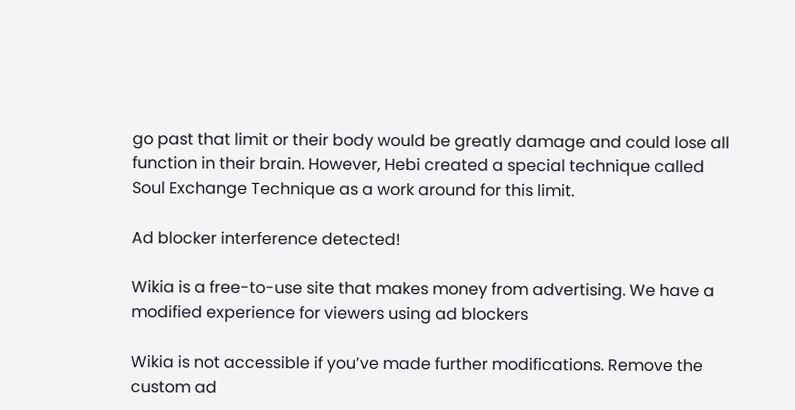go past that limit or their body would be greatly damage and could lose all function in their brain. However, Hebi created a special technique called Soul Exchange Technique as a work around for this limit.

Ad blocker interference detected!

Wikia is a free-to-use site that makes money from advertising. We have a modified experience for viewers using ad blockers

Wikia is not accessible if you’ve made further modifications. Remove the custom ad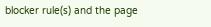blocker rule(s) and the page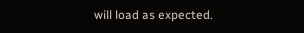will load as expected.